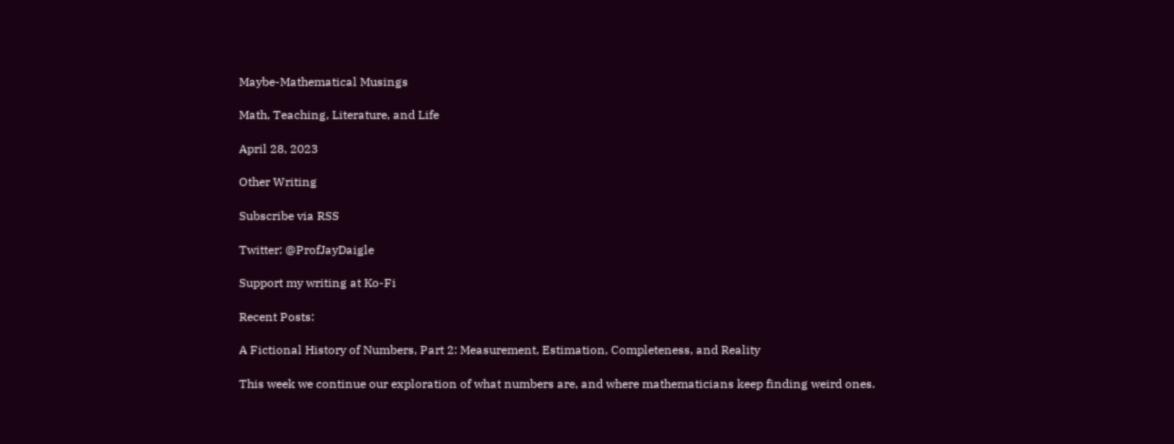Maybe-Mathematical Musings

Math, Teaching, Literature, and Life

April 28, 2023

Other Writing

Subscribe via RSS

Twitter: @ProfJayDaigle

Support my writing at Ko-Fi

Recent Posts:

A Fictional History of Numbers, Part 2: Measurement, Estimation, Completeness, and Reality

This week we continue our exploration of what numbers are, and where mathematicians keep finding weird ones.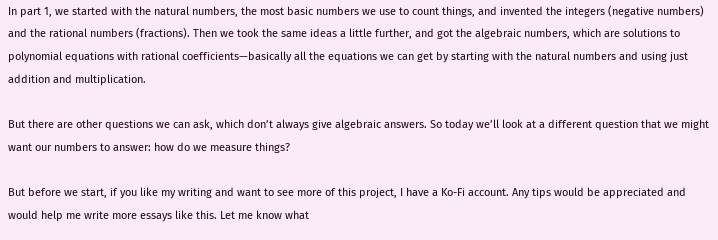In part 1, we started with the natural numbers, the most basic numbers we use to count things, and invented the integers (negative numbers) and the rational numbers (fractions). Then we took the same ideas a little further, and got the algebraic numbers, which are solutions to polynomial equations with rational coefficients—basically all the equations we can get by starting with the natural numbers and using just addition and multiplication.

But there are other questions we can ask, which don’t always give algebraic answers. So today we’ll look at a different question that we might want our numbers to answer: how do we measure things?

But before we start, if you like my writing and want to see more of this project, I have a Ko-Fi account. Any tips would be appreciated and would help me write more essays like this. Let me know what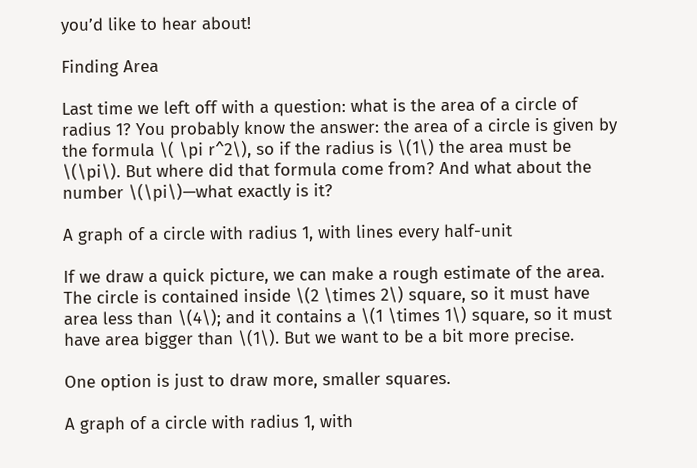you’d like to hear about!

Finding Area

Last time we left off with a question: what is the area of a circle of radius 1? You probably know the answer: the area of a circle is given by the formula \( \pi r^2\), so if the radius is \(1\) the area must be \(\pi\). But where did that formula come from? And what about the number \(\pi\)—what exactly is it?

A graph of a circle with radius 1, with lines every half-unit

If we draw a quick picture, we can make a rough estimate of the area. The circle is contained inside \(2 \times 2\) square, so it must have area less than \(4\); and it contains a \(1 \times 1\) square, so it must have area bigger than \(1\). But we want to be a bit more precise.

One option is just to draw more, smaller squares.

A graph of a circle with radius 1, with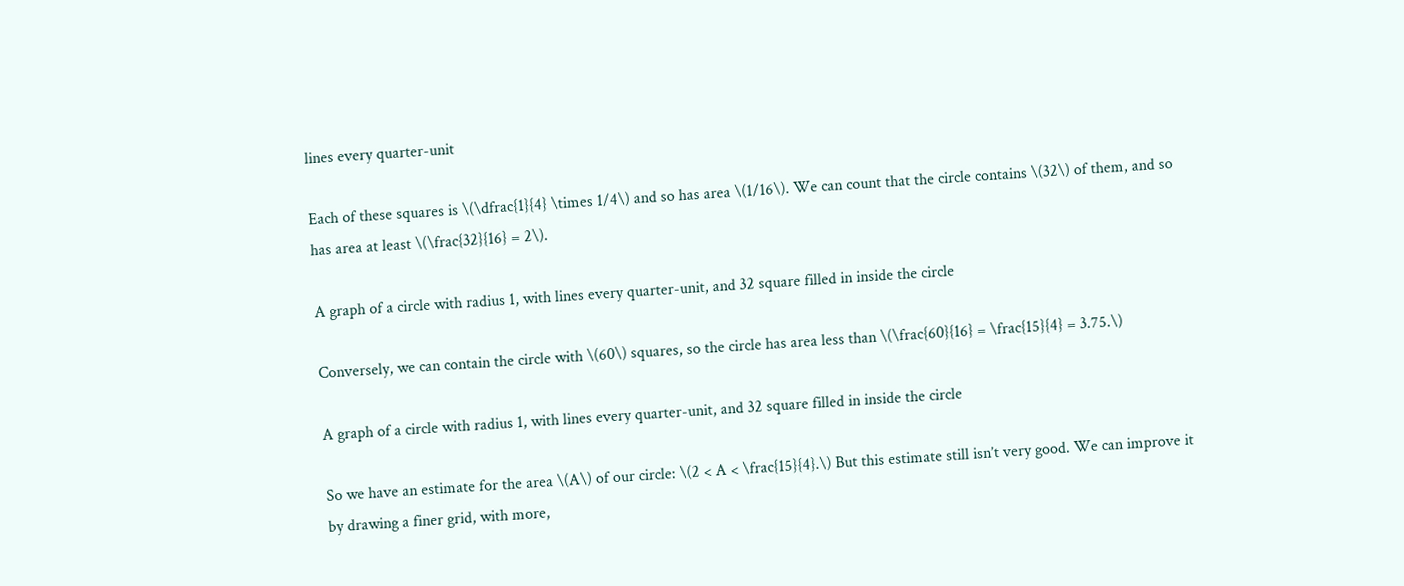lines every quarter-unit

Each of these squares is \(\dfrac{1}{4} \times 1/4\) and so has area \(1/16\). We can count that the circle contains \(32\) of them, and so has area at least \(\frac{32}{16} = 2\).

A graph of a circle with radius 1, with lines every quarter-unit, and 32 square filled in inside the circle

Conversely, we can contain the circle with \(60\) squares, so the circle has area less than \(\frac{60}{16} = \frac{15}{4} = 3.75.\)

A graph of a circle with radius 1, with lines every quarter-unit, and 32 square filled in inside the circle

So we have an estimate for the area \(A\) of our circle: \(2 < A < \frac{15}{4}.\) But this estimate still isn’t very good. We can improve it by drawing a finer grid, with more,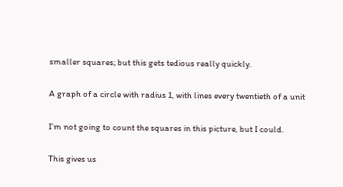smaller squares; but this gets tedious really quickly.

A graph of a circle with radius 1, with lines every twentieth of a unit

I’m not going to count the squares in this picture, but I could.

This gives us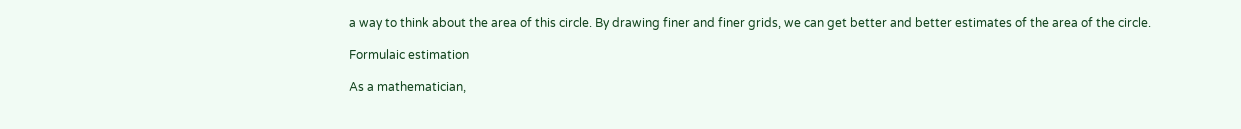a way to think about the area of this circle. By drawing finer and finer grids, we can get better and better estimates of the area of the circle.

Formulaic estimation

As a mathematician,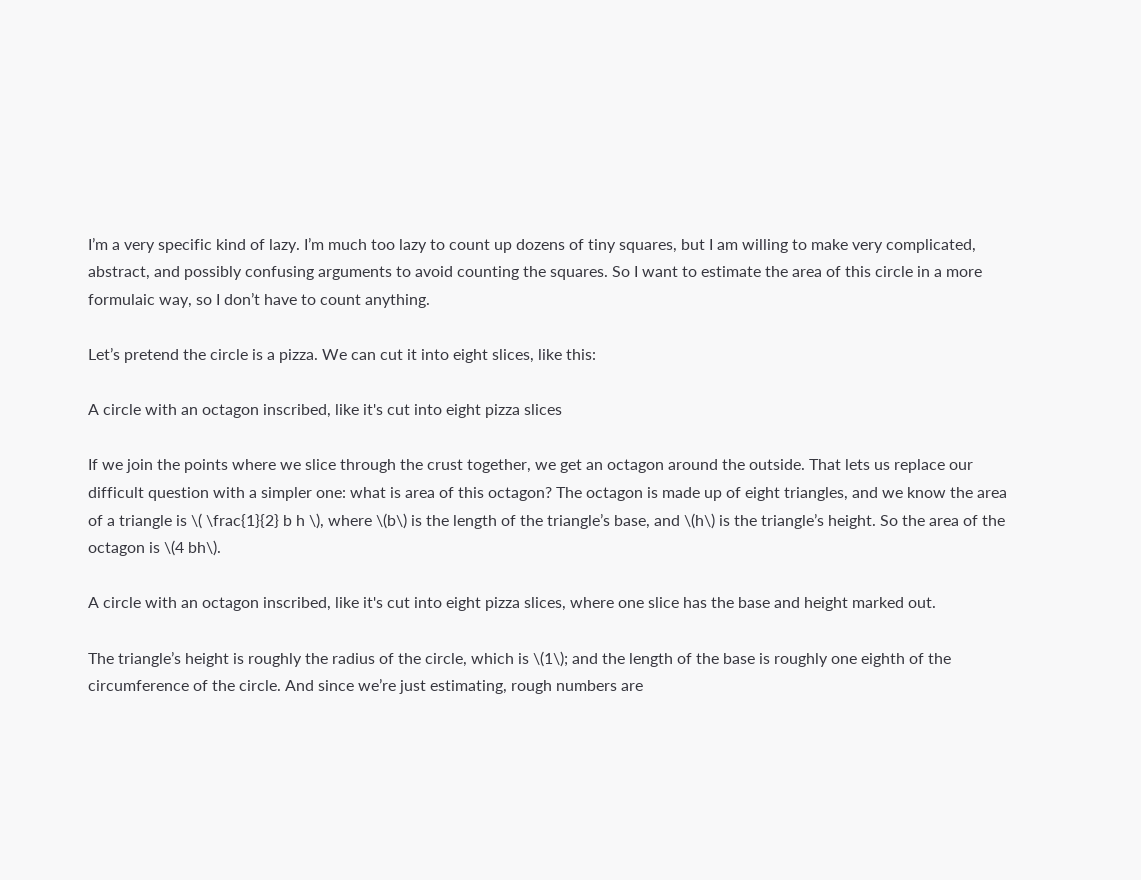I’m a very specific kind of lazy. I’m much too lazy to count up dozens of tiny squares, but I am willing to make very complicated, abstract, and possibly confusing arguments to avoid counting the squares. So I want to estimate the area of this circle in a more formulaic way, so I don’t have to count anything.

Let’s pretend the circle is a pizza. We can cut it into eight slices, like this:

A circle with an octagon inscribed, like it's cut into eight pizza slices

If we join the points where we slice through the crust together, we get an octagon around the outside. That lets us replace our difficult question with a simpler one: what is area of this octagon? The octagon is made up of eight triangles, and we know the area of a triangle is \( \frac{1}{2} b h \), where \(b\) is the length of the triangle’s base, and \(h\) is the triangle’s height. So the area of the octagon is \(4 bh\).

A circle with an octagon inscribed, like it's cut into eight pizza slices, where one slice has the base and height marked out.

The triangle’s height is roughly the radius of the circle, which is \(1\); and the length of the base is roughly one eighth of the circumference of the circle. And since we’re just estimating, rough numbers are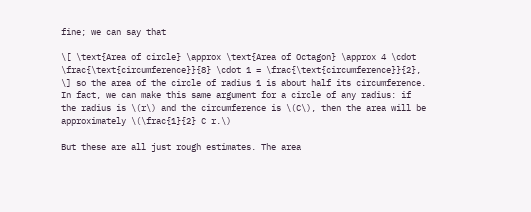fine; we can say that

\[ \text{Area of circle} \approx \text{Area of Octagon} \approx 4 \cdot \frac{\text{circumference}}{8} \cdot 1 = \frac{\text{circumference}}{2}, \] so the area of the circle of radius 1 is about half its circumference. In fact, we can make this same argument for a circle of any radius: if the radius is \(r\) and the circumference is \(C\), then the area will be approximately \(\frac{1}{2} C r.\)

But these are all just rough estimates. The area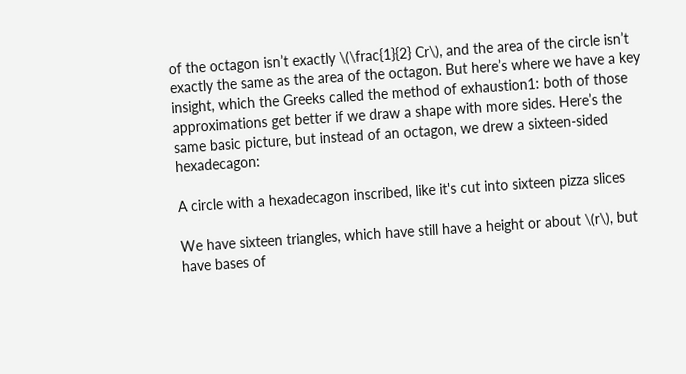of the octagon isn’t exactly \(\frac{1}{2} Cr\), and the area of the circle isn’t exactly the same as the area of the octagon. But here’s where we have a key insight, which the Greeks called the method of exhaustion1: both of those approximations get better if we draw a shape with more sides. Here’s the same basic picture, but instead of an octagon, we drew a sixteen-sided hexadecagon:

A circle with a hexadecagon inscribed, like it's cut into sixteen pizza slices

We have sixteen triangles, which have still have a height or about \(r\), but have bases of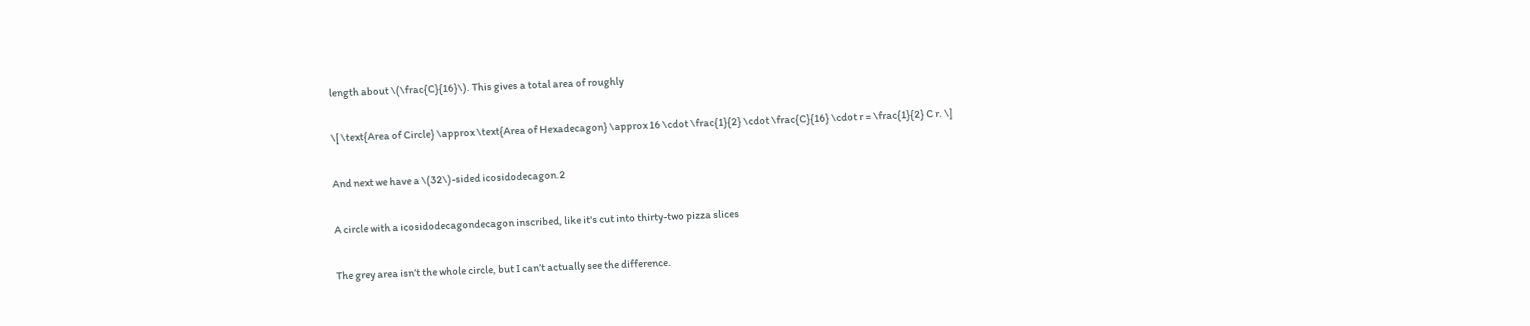length about \(\frac{C}{16}\). This gives a total area of roughly

\[ \text{Area of Circle} \approx \text{Area of Hexadecagon} \approx 16 \cdot \frac{1}{2} \cdot \frac{C}{16} \cdot r = \frac{1}{2} C r. \]

And next we have a \(32\)-sided icosidodecagon.2

A circle with a icosidodecagondecagon inscribed, like it's cut into thirty-two pizza slices

The grey area isn’t the whole circle, but I can’t actually see the difference.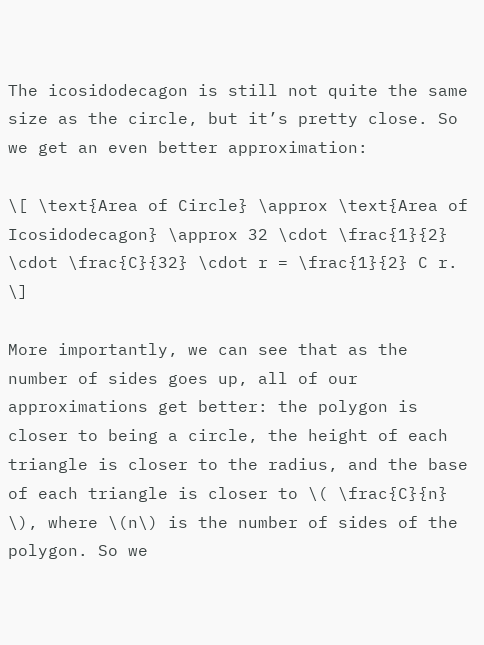The icosidodecagon is still not quite the same size as the circle, but it’s pretty close. So we get an even better approximation:

\[ \text{Area of Circle} \approx \text{Area of Icosidodecagon} \approx 32 \cdot \frac{1}{2} \cdot \frac{C}{32} \cdot r = \frac{1}{2} C r. \]

More importantly, we can see that as the number of sides goes up, all of our approximations get better: the polygon is closer to being a circle, the height of each triangle is closer to the radius, and the base of each triangle is closer to \( \frac{C}{n} \), where \(n\) is the number of sides of the polygon. So we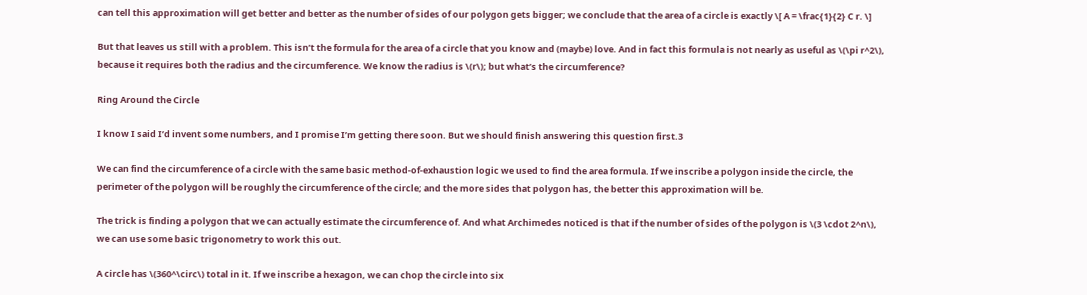can tell this approximation will get better and better as the number of sides of our polygon gets bigger; we conclude that the area of a circle is exactly \[ A = \frac{1}{2} C r. \]

But that leaves us still with a problem. This isn’t the formula for the area of a circle that you know and (maybe) love. And in fact this formula is not nearly as useful as \(\pi r^2\), because it requires both the radius and the circumference. We know the radius is \(r\); but what’s the circumference?

Ring Around the Circle

I know I said I’d invent some numbers, and I promise I’m getting there soon. But we should finish answering this question first.3

We can find the circumference of a circle with the same basic method-of-exhaustion logic we used to find the area formula. If we inscribe a polygon inside the circle, the perimeter of the polygon will be roughly the circumference of the circle; and the more sides that polygon has, the better this approximation will be.

The trick is finding a polygon that we can actually estimate the circumference of. And what Archimedes noticed is that if the number of sides of the polygon is \(3 \cdot 2^n\), we can use some basic trigonometry to work this out.

A circle has \(360^\circ\) total in it. If we inscribe a hexagon, we can chop the circle into six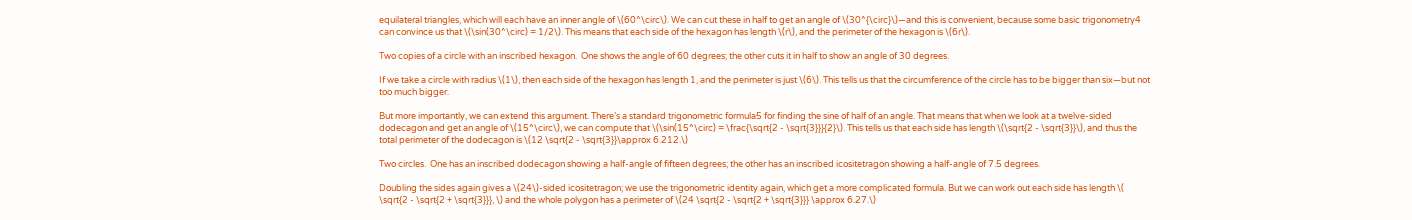equilateral triangles, which will each have an inner angle of \(60^\circ\). We can cut these in half to get an angle of \(30^{\circ}\)—and this is convenient, because some basic trigonometry4 can convince us that \(\sin(30^\circ) = 1/2\). This means that each side of the hexagon has length \(r\), and the perimeter of the hexagon is \(6r\).

Two copies of a circle with an inscribed hexagon.  One shows the angle of 60 degrees; the other cuts it in half to show an angle of 30 degrees.

If we take a circle with radius \(1\), then each side of the hexagon has length 1, and the perimeter is just \(6\). This tells us that the circumference of the circle has to be bigger than six—but not too much bigger.

But more importantly, we can extend this argument. There’s a standard trigonometric formula5 for finding the sine of half of an angle. That means that when we look at a twelve-sided dodecagon and get an angle of \(15^\circ\), we can compute that \(\sin(15^\circ) = \frac{\sqrt{2 - \sqrt{3}}}{2}\). This tells us that each side has length \(\sqrt{2 - \sqrt{3}}\), and thus the total perimeter of the dodecagon is \(12 \sqrt{2 - \sqrt{3}}\approx 6.212.\)

Two circles.  One has an inscribed dodecagon showing a half-angle of fifteen degrees; the other has an inscribed icositetragon showing a half-angle of 7.5 degrees.

Doubling the sides again gives a \(24\)-sided icositetragon; we use the trigonometric identity again, which get a more complicated formula. But we can work out each side has length \( \sqrt{2 - \sqrt{2 + \sqrt{3}}}, \) and the whole polygon has a perimeter of \(24 \sqrt{2 - \sqrt{2 + \sqrt{3}}} \approx 6.27.\)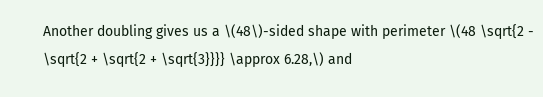Another doubling gives us a \(48\)-sided shape with perimeter \(48 \sqrt{2 - \sqrt{2 + \sqrt{2 + \sqrt{3}}}} \approx 6.28,\) and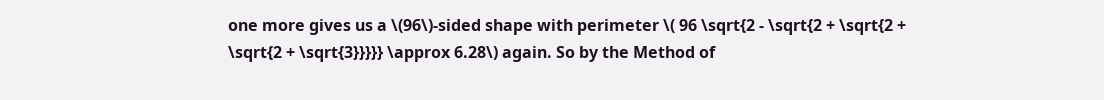one more gives us a \(96\)-sided shape with perimeter \( 96 \sqrt{2 - \sqrt{2 + \sqrt{2 + \sqrt{2 + \sqrt{3}}}}} \approx 6.28\) again. So by the Method of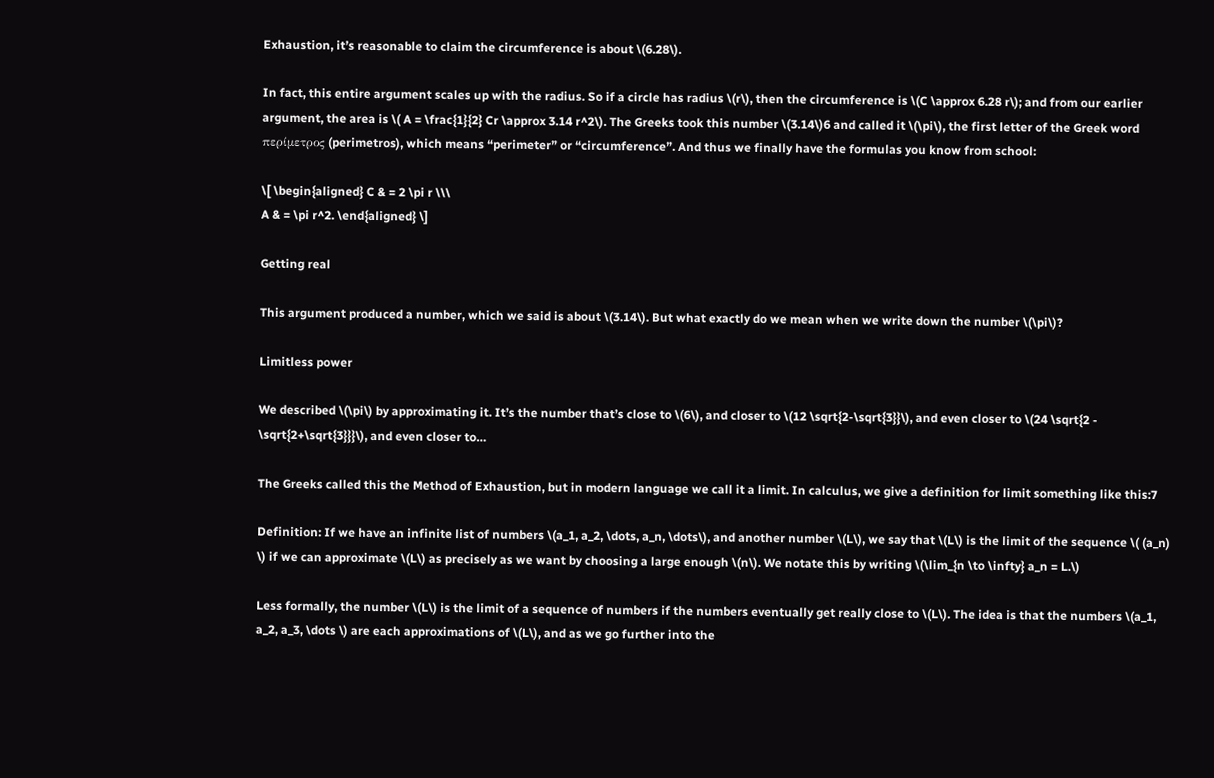Exhaustion, it’s reasonable to claim the circumference is about \(6.28\).

In fact, this entire argument scales up with the radius. So if a circle has radius \(r\), then the circumference is \(C \approx 6.28 r\); and from our earlier argument, the area is \( A = \frac{1}{2} Cr \approx 3.14 r^2\). The Greeks took this number \(3.14\)6 and called it \(\pi\), the first letter of the Greek word περίμετρος (perimetros), which means “perimeter” or “circumference”. And thus we finally have the formulas you know from school:

\[ \begin{aligned} C & = 2 \pi r \\\
A & = \pi r^2. \end{aligned} \]

Getting real

This argument produced a number, which we said is about \(3.14\). But what exactly do we mean when we write down the number \(\pi\)?

Limitless power

We described \(\pi\) by approximating it. It’s the number that’s close to \(6\), and closer to \(12 \sqrt{2-\sqrt{3}}\), and even closer to \(24 \sqrt{2 - \sqrt{2+\sqrt{3}}}\), and even closer to…

The Greeks called this the Method of Exhaustion, but in modern language we call it a limit. In calculus, we give a definition for limit something like this:7

Definition: If we have an infinite list of numbers \(a_1, a_2, \dots, a_n, \dots\), and another number \(L\), we say that \(L\) is the limit of the sequence \( (a_n) \) if we can approximate \(L\) as precisely as we want by choosing a large enough \(n\). We notate this by writing \(\lim_{n \to \infty} a_n = L.\)

Less formally, the number \(L\) is the limit of a sequence of numbers if the numbers eventually get really close to \(L\). The idea is that the numbers \(a_1, a_2, a_3, \dots \) are each approximations of \(L\), and as we go further into the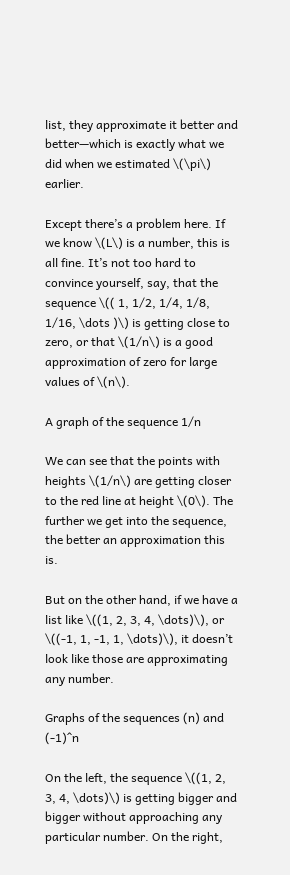list, they approximate it better and better—which is exactly what we did when we estimated \(\pi\) earlier.

Except there’s a problem here. If we know \(L\) is a number, this is all fine. It’s not too hard to convince yourself, say, that the sequence \(( 1, 1/2, 1/4, 1/8, 1/16, \dots )\) is getting close to zero, or that \(1/n\) is a good approximation of zero for large values of \(n\).

A graph of the sequence 1/n

We can see that the points with heights \(1/n\) are getting closer to the red line at height \(0\). The further we get into the sequence, the better an approximation this is.

But on the other hand, if we have a list like \((1, 2, 3, 4, \dots)\), or \((-1, 1, -1, 1, \dots)\), it doesn’t look like those are approximating any number.

Graphs of the sequences (n) and (-1)^n

On the left, the sequence \((1, 2, 3, 4, \dots)\) is getting bigger and bigger without approaching any particular number. On the right,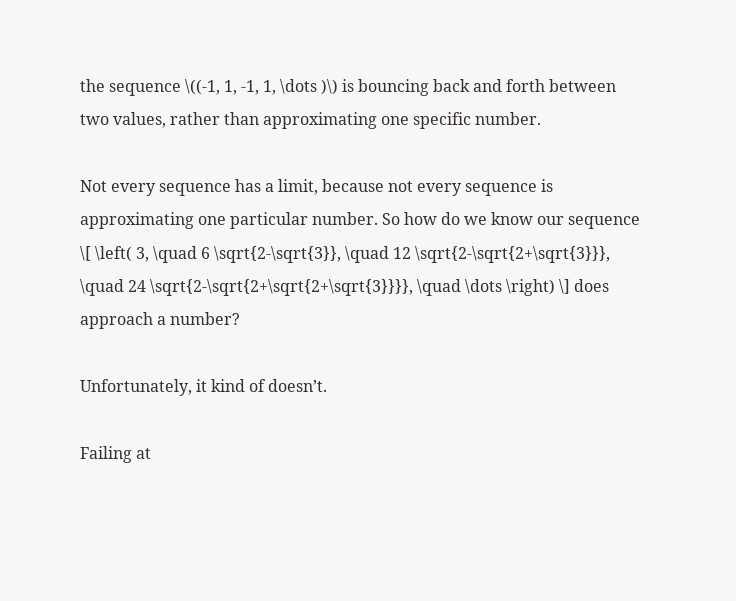the sequence \((-1, 1, -1, 1, \dots )\) is bouncing back and forth between two values, rather than approximating one specific number.

Not every sequence has a limit, because not every sequence is approximating one particular number. So how do we know our sequence \[ \left( 3, \quad 6 \sqrt{2-\sqrt{3}}, \quad 12 \sqrt{2-\sqrt{2+\sqrt{3}}}, \quad 24 \sqrt{2-\sqrt{2+\sqrt{2+\sqrt{3}}}}, \quad \dots \right) \] does approach a number?

Unfortunately, it kind of doesn’t.

Failing at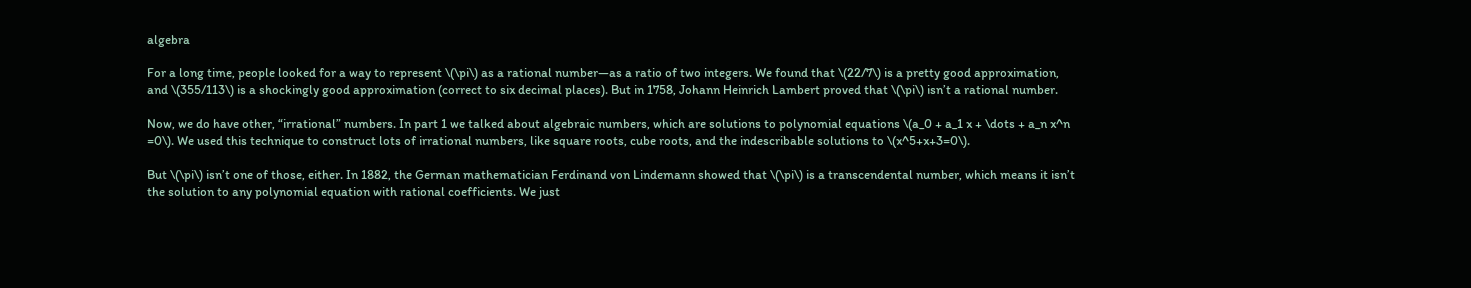algebra

For a long time, people looked for a way to represent \(\pi\) as a rational number—as a ratio of two integers. We found that \(22/7\) is a pretty good approximation, and \(355/113\) is a shockingly good approximation (correct to six decimal places). But in 1758, Johann Heinrich Lambert proved that \(\pi\) isn’t a rational number.

Now, we do have other, “irrational” numbers. In part 1 we talked about algebraic numbers, which are solutions to polynomial equations \(a_0 + a_1 x + \dots + a_n x^n =0\). We used this technique to construct lots of irrational numbers, like square roots, cube roots, and the indescribable solutions to \(x^5+x+3=0\).

But \(\pi\) isn’t one of those, either. In 1882, the German mathematician Ferdinand von Lindemann showed that \(\pi\) is a transcendental number, which means it isn’t the solution to any polynomial equation with rational coefficients. We just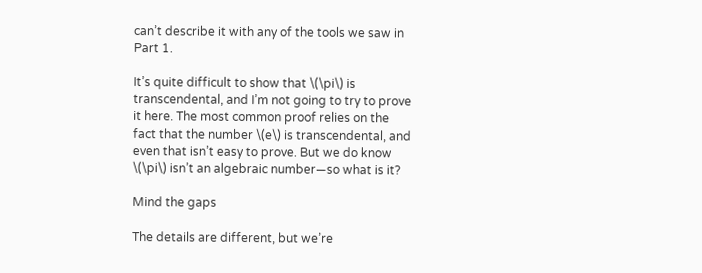can’t describe it with any of the tools we saw in Part 1.

It’s quite difficult to show that \(\pi\) is transcendental, and I’m not going to try to prove it here. The most common proof relies on the fact that the number \(e\) is transcendental, and even that isn’t easy to prove. But we do know \(\pi\) isn’t an algebraic number—so what is it?

Mind the gaps

The details are different, but we’re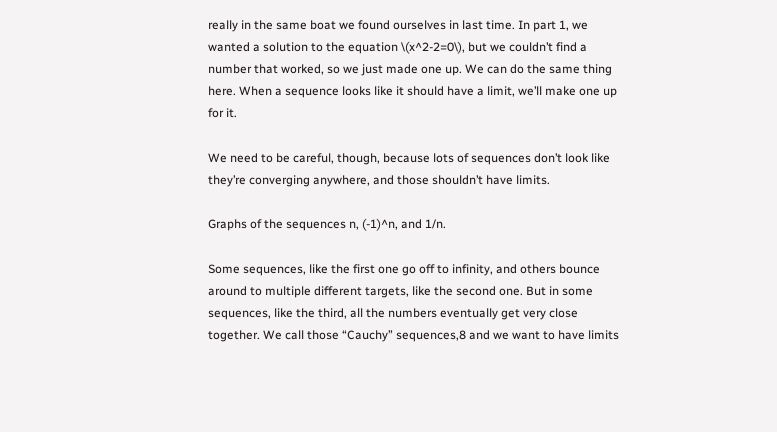really in the same boat we found ourselves in last time. In part 1, we wanted a solution to the equation \(x^2-2=0\), but we couldn’t find a number that worked, so we just made one up. We can do the same thing here. When a sequence looks like it should have a limit, we’ll make one up for it.

We need to be careful, though, because lots of sequences don’t look like they’re converging anywhere, and those shouldn’t have limits.

Graphs of the sequences n, (-1)^n, and 1/n.

Some sequences, like the first one go off to infinity, and others bounce around to multiple different targets, like the second one. But in some sequences, like the third, all the numbers eventually get very close together. We call those “Cauchy” sequences,8 and we want to have limits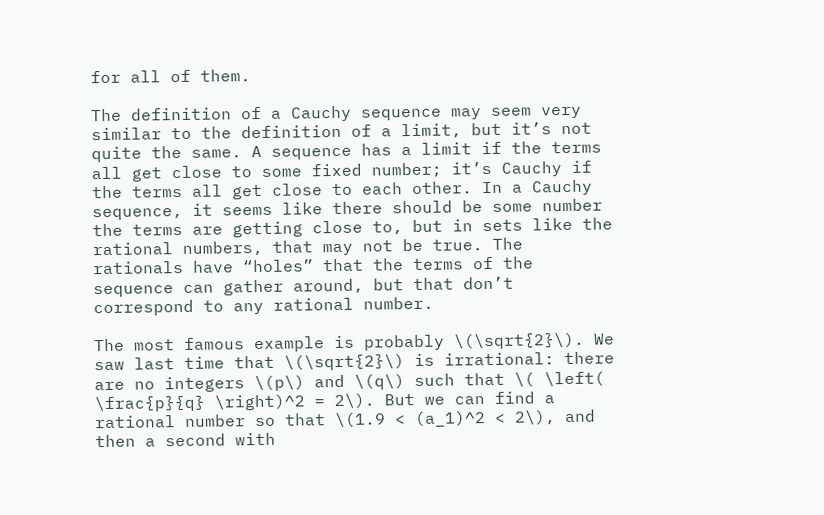for all of them.

The definition of a Cauchy sequence may seem very similar to the definition of a limit, but it’s not quite the same. A sequence has a limit if the terms all get close to some fixed number; it’s Cauchy if the terms all get close to each other. In a Cauchy sequence, it seems like there should be some number the terms are getting close to, but in sets like the rational numbers, that may not be true. The rationals have “holes” that the terms of the sequence can gather around, but that don’t correspond to any rational number.

The most famous example is probably \(\sqrt{2}\). We saw last time that \(\sqrt{2}\) is irrational: there are no integers \(p\) and \(q\) such that \( \left( \frac{p}{q} \right)^2 = 2\). But we can find a rational number so that \(1.9 < (a_1)^2 < 2\), and then a second with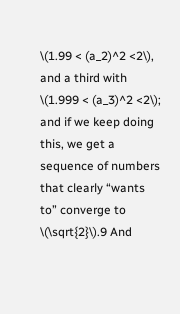\(1.99 < (a_2)^2 <2\), and a third with \(1.999 < (a_3)^2 <2\); and if we keep doing this, we get a sequence of numbers that clearly “wants to” converge to \(\sqrt{2}\).9 And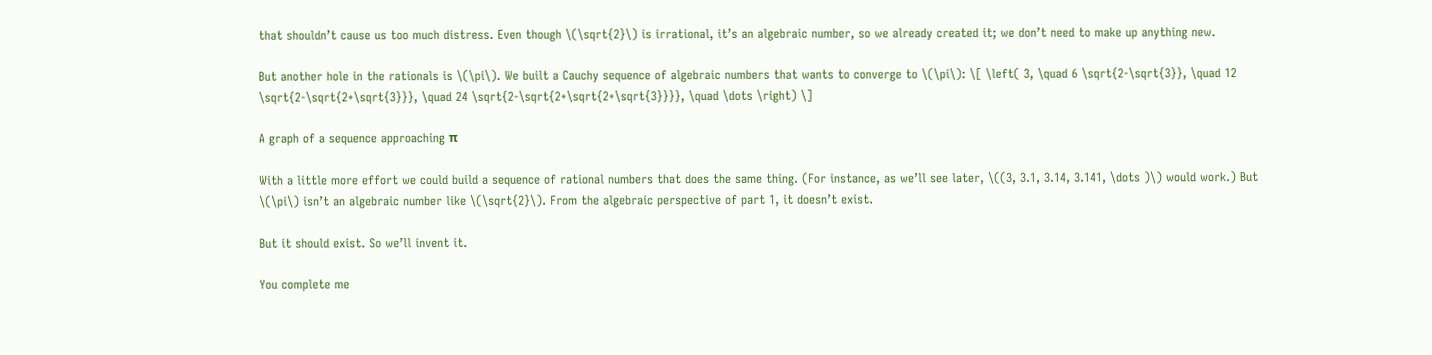that shouldn’t cause us too much distress. Even though \(\sqrt{2}\) is irrational, it’s an algebraic number, so we already created it; we don’t need to make up anything new.

But another hole in the rationals is \(\pi\). We built a Cauchy sequence of algebraic numbers that wants to converge to \(\pi\): \[ \left( 3, \quad 6 \sqrt{2-\sqrt{3}}, \quad 12 \sqrt{2-\sqrt{2+\sqrt{3}}}, \quad 24 \sqrt{2-\sqrt{2+\sqrt{2+\sqrt{3}}}}, \quad \dots \right) \]

A graph of a sequence approaching π

With a little more effort we could build a sequence of rational numbers that does the same thing. (For instance, as we’ll see later, \((3, 3.1, 3.14, 3.141, \dots )\) would work.) But \(\pi\) isn’t an algebraic number like \(\sqrt{2}\). From the algebraic perspective of part 1, it doesn’t exist.

But it should exist. So we’ll invent it.

You complete me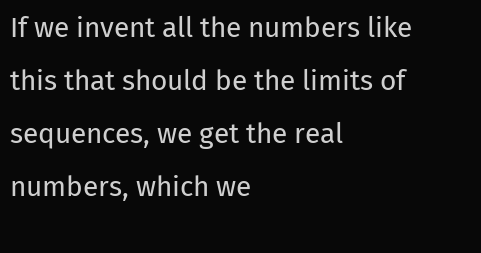If we invent all the numbers like this that should be the limits of sequences, we get the real numbers, which we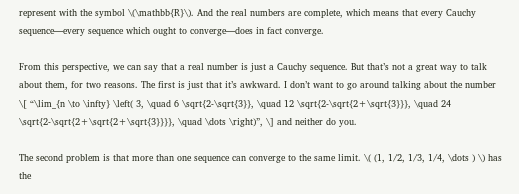represent with the symbol \(\mathbb{R}\). And the real numbers are complete, which means that every Cauchy sequence—every sequence which ought to converge—does in fact converge.

From this perspective, we can say that a real number is just a Cauchy sequence. But that’s not a great way to talk about them, for two reasons. The first is just that it’s awkward. I don’t want to go around talking about the number \[ “\lim_{n \to \infty} \left( 3, \quad 6 \sqrt{2-\sqrt{3}}, \quad 12 \sqrt{2-\sqrt{2+\sqrt{3}}}, \quad 24 \sqrt{2-\sqrt{2+\sqrt{2+\sqrt{3}}}}, \quad \dots \right)”, \] and neither do you.

The second problem is that more than one sequence can converge to the same limit. \( (1, 1/2, 1/3, 1/4, \dots ) \) has the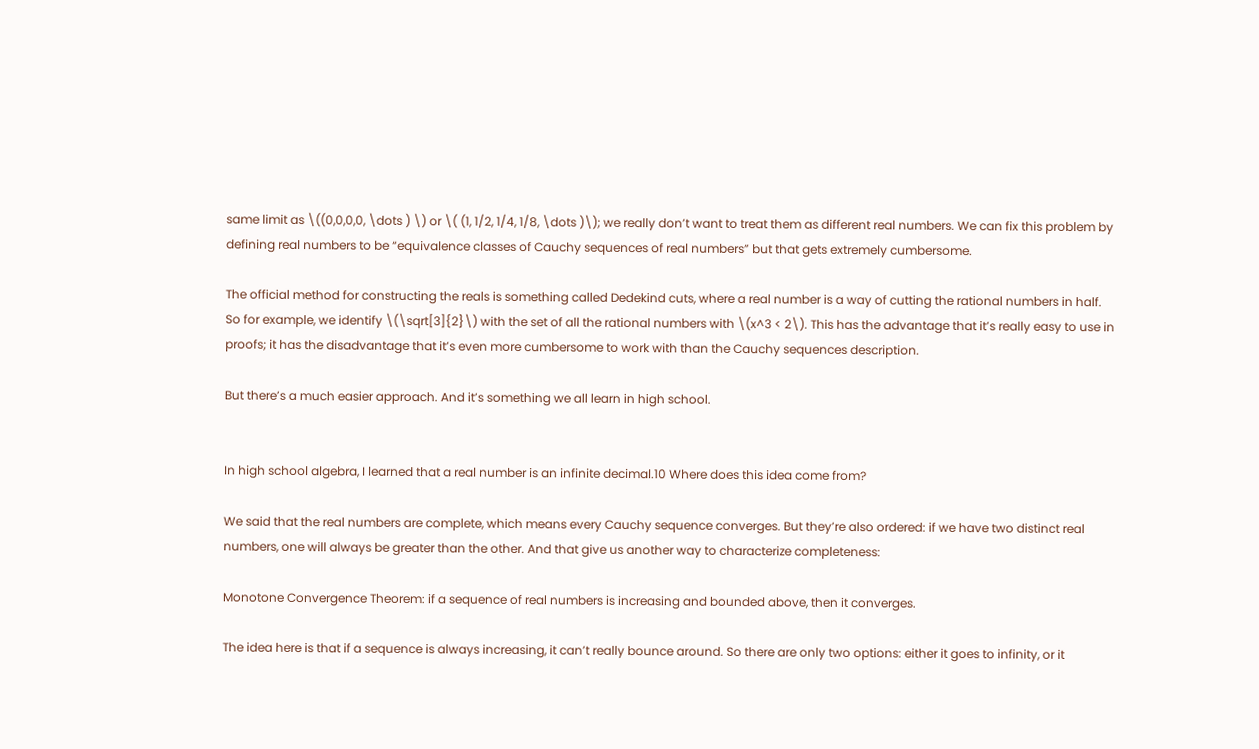same limit as \((0,0,0,0, \dots ) \) or \( (1, 1/2, 1/4, 1/8, \dots )\); we really don’t want to treat them as different real numbers. We can fix this problem by defining real numbers to be “equivalence classes of Cauchy sequences of real numbers” but that gets extremely cumbersome.

The official method for constructing the reals is something called Dedekind cuts, where a real number is a way of cutting the rational numbers in half. So for example, we identify \(\sqrt[3]{2}\) with the set of all the rational numbers with \(x^3 < 2\). This has the advantage that it’s really easy to use in proofs; it has the disadvantage that it’s even more cumbersome to work with than the Cauchy sequences description.

But there’s a much easier approach. And it’s something we all learn in high school.


In high school algebra, I learned that a real number is an infinite decimal.10 Where does this idea come from?

We said that the real numbers are complete, which means every Cauchy sequence converges. But they’re also ordered: if we have two distinct real numbers, one will always be greater than the other. And that give us another way to characterize completeness:

Monotone Convergence Theorem: if a sequence of real numbers is increasing and bounded above, then it converges.

The idea here is that if a sequence is always increasing, it can’t really bounce around. So there are only two options: either it goes to infinity, or it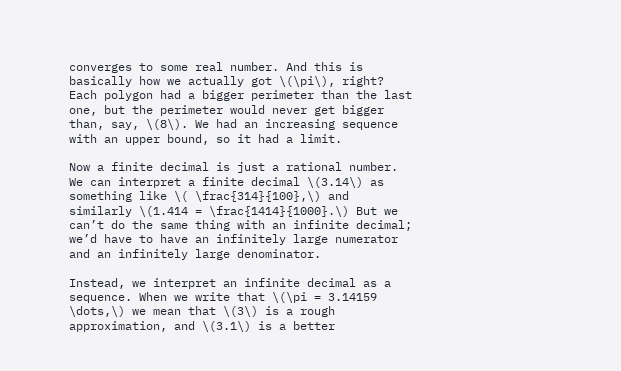converges to some real number. And this is basically how we actually got \(\pi\), right? Each polygon had a bigger perimeter than the last one, but the perimeter would never get bigger than, say, \(8\). We had an increasing sequence with an upper bound, so it had a limit.

Now a finite decimal is just a rational number. We can interpret a finite decimal \(3.14\) as something like \( \frac{314}{100},\) and similarly \(1.414 = \frac{1414}{1000}.\) But we can’t do the same thing with an infinite decimal; we’d have to have an infinitely large numerator and an infinitely large denominator.

Instead, we interpret an infinite decimal as a sequence. When we write that \(\pi = 3.14159 \dots,\) we mean that \(3\) is a rough approximation, and \(3.1\) is a better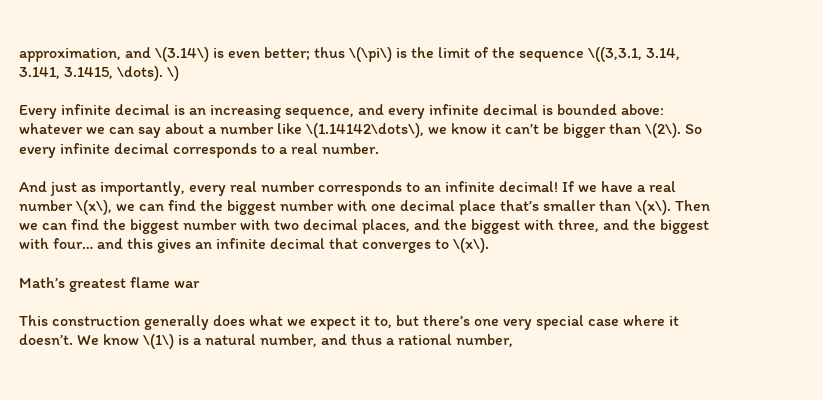approximation, and \(3.14\) is even better; thus \(\pi\) is the limit of the sequence \((3,3.1, 3.14, 3.141, 3.1415, \dots). \)

Every infinite decimal is an increasing sequence, and every infinite decimal is bounded above: whatever we can say about a number like \(1.14142\dots\), we know it can’t be bigger than \(2\). So every infinite decimal corresponds to a real number.

And just as importantly, every real number corresponds to an infinite decimal! If we have a real number \(x\), we can find the biggest number with one decimal place that’s smaller than \(x\). Then we can find the biggest number with two decimal places, and the biggest with three, and the biggest with four… and this gives an infinite decimal that converges to \(x\).

Math’s greatest flame war

This construction generally does what we expect it to, but there’s one very special case where it doesn’t. We know \(1\) is a natural number, and thus a rational number,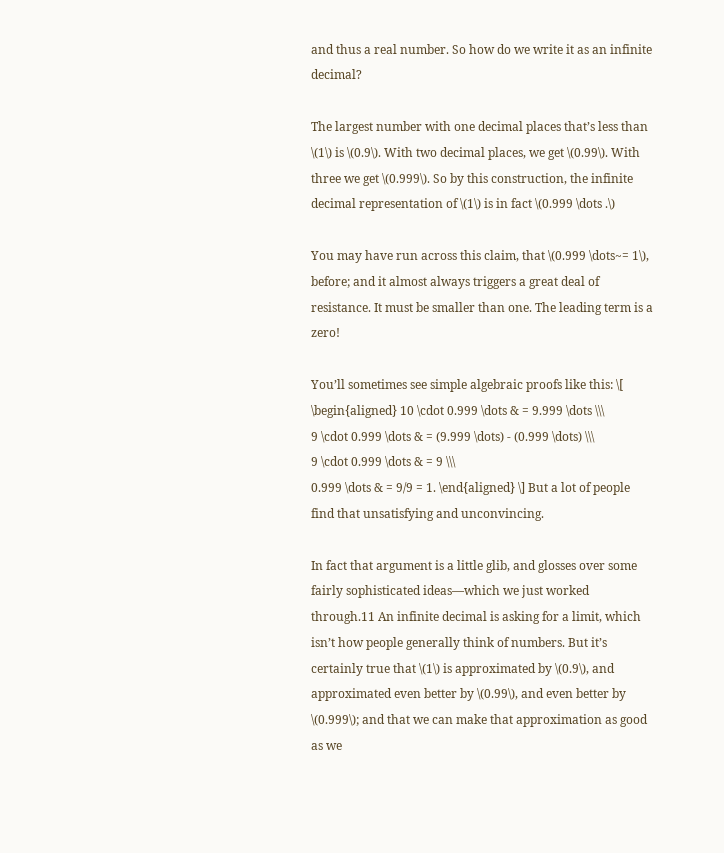and thus a real number. So how do we write it as an infinite decimal?

The largest number with one decimal places that’s less than \(1\) is \(0.9\). With two decimal places, we get \(0.99\). With three we get \(0.999\). So by this construction, the infinite decimal representation of \(1\) is in fact \(0.999 \dots .\)

You may have run across this claim, that \(0.999 \dots~= 1\), before; and it almost always triggers a great deal of resistance. It must be smaller than one. The leading term is a zero!

You’ll sometimes see simple algebraic proofs like this: \[ \begin{aligned} 10 \cdot 0.999 \dots & = 9.999 \dots \\\
9 \cdot 0.999 \dots & = (9.999 \dots) - (0.999 \dots) \\\
9 \cdot 0.999 \dots & = 9 \\\
0.999 \dots & = 9/9 = 1. \end{aligned} \] But a lot of people find that unsatisfying and unconvincing.

In fact that argument is a little glib, and glosses over some fairly sophisticated ideas—which we just worked through.11 An infinite decimal is asking for a limit, which isn’t how people generally think of numbers. But it’s certainly true that \(1\) is approximated by \(0.9\), and approximated even better by \(0.99\), and even better by \(0.999\); and that we can make that approximation as good as we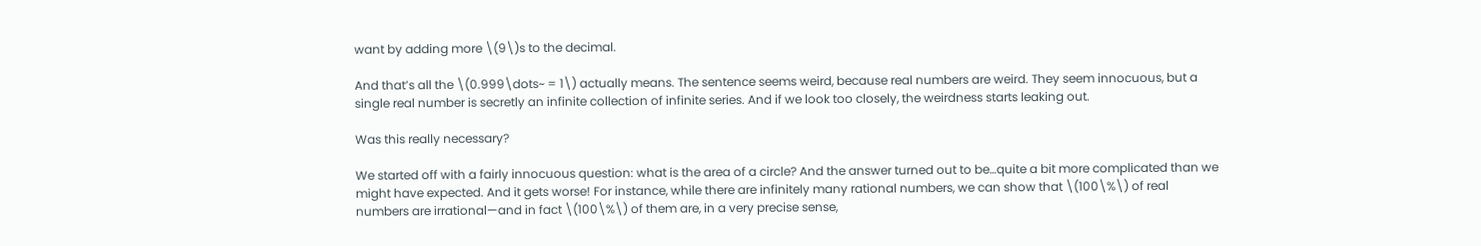want by adding more \(9\)s to the decimal.

And that’s all the \(0.999\dots~ = 1\) actually means. The sentence seems weird, because real numbers are weird. They seem innocuous, but a single real number is secretly an infinite collection of infinite series. And if we look too closely, the weirdness starts leaking out.

Was this really necessary?

We started off with a fairly innocuous question: what is the area of a circle? And the answer turned out to be…quite a bit more complicated than we might have expected. And it gets worse! For instance, while there are infinitely many rational numbers, we can show that \(100\%\) of real numbers are irrational—and in fact \(100\%\) of them are, in a very precise sense,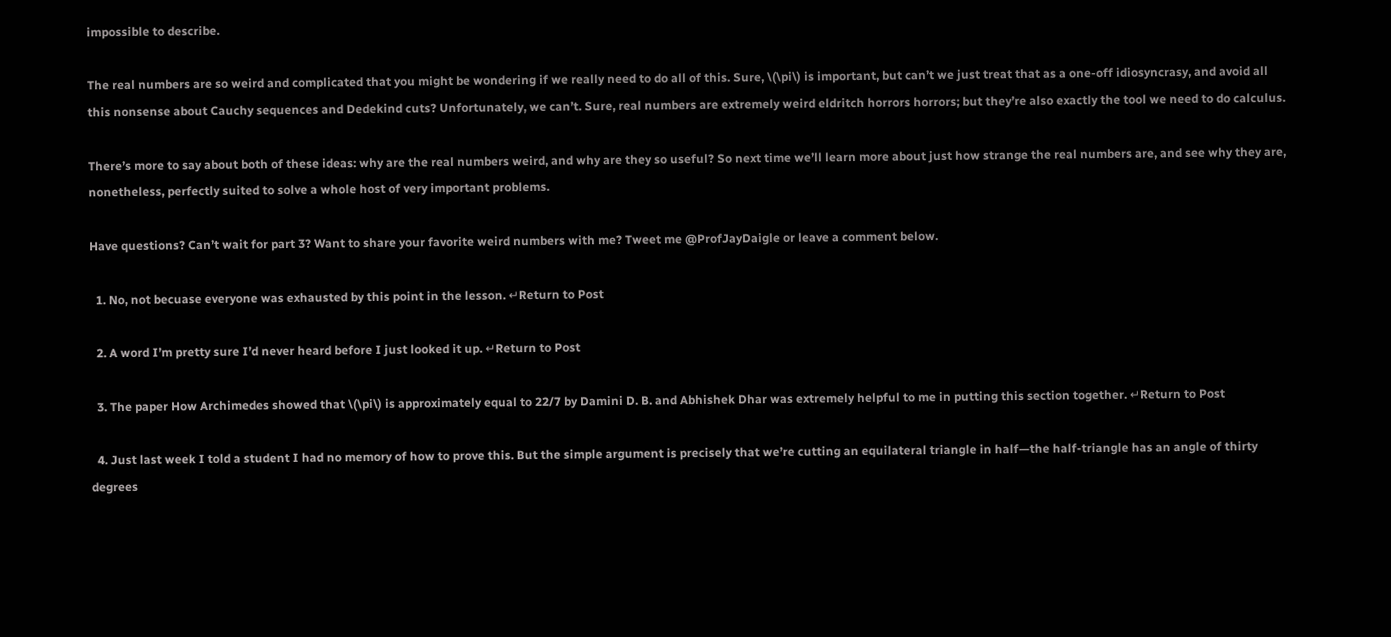impossible to describe.

The real numbers are so weird and complicated that you might be wondering if we really need to do all of this. Sure, \(\pi\) is important, but can’t we just treat that as a one-off idiosyncrasy, and avoid all this nonsense about Cauchy sequences and Dedekind cuts? Unfortunately, we can’t. Sure, real numbers are extremely weird eldritch horrors horrors; but they’re also exactly the tool we need to do calculus.

There’s more to say about both of these ideas: why are the real numbers weird, and why are they so useful? So next time we’ll learn more about just how strange the real numbers are, and see why they are, nonetheless, perfectly suited to solve a whole host of very important problems.

Have questions? Can’t wait for part 3? Want to share your favorite weird numbers with me? Tweet me @ProfJayDaigle or leave a comment below.

  1. No, not becuase everyone was exhausted by this point in the lesson. ↵Return to Post

  2. A word I’m pretty sure I’d never heard before I just looked it up. ↵Return to Post

  3. The paper How Archimedes showed that \(\pi\) is approximately equal to 22/7 by Damini D. B. and Abhishek Dhar was extremely helpful to me in putting this section together. ↵Return to Post

  4. Just last week I told a student I had no memory of how to prove this. But the simple argument is precisely that we’re cutting an equilateral triangle in half—the half-triangle has an angle of thirty degrees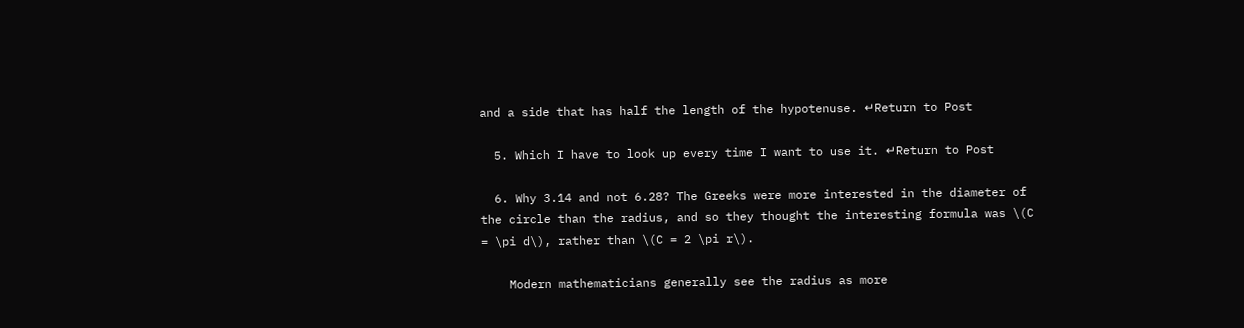and a side that has half the length of the hypotenuse. ↵Return to Post

  5. Which I have to look up every time I want to use it. ↵Return to Post

  6. Why 3.14 and not 6.28? The Greeks were more interested in the diameter of the circle than the radius, and so they thought the interesting formula was \(C = \pi d\), rather than \(C = 2 \pi r\).

    Modern mathematicians generally see the radius as more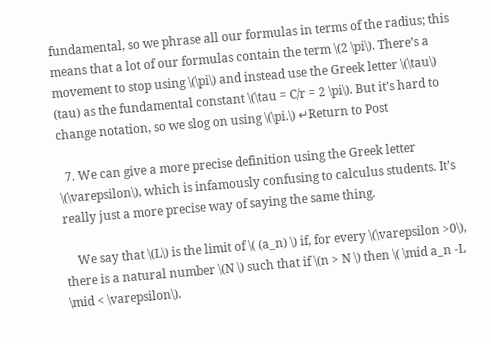fundamental, so we phrase all our formulas in terms of the radius; this means that a lot of our formulas contain the term \(2 \pi\). There’s a movement to stop using \(\pi\) and instead use the Greek letter \(\tau\) (tau) as the fundamental constant \(\tau = C/r = 2 \pi\). But it’s hard to change notation, so we slog on using \(\pi.\) ↵Return to Post

  7. We can give a more precise definition using the Greek letter \(\varepsilon\), which is infamously confusing to calculus students. It’s really just a more precise way of saying the same thing.

    We say that \(L\) is the limit of \( (a_n) \) if, for every \(\varepsilon >0\), there is a natural number \(N \) such that if \(n > N \) then \( \mid a_n -L \mid < \varepsilon\).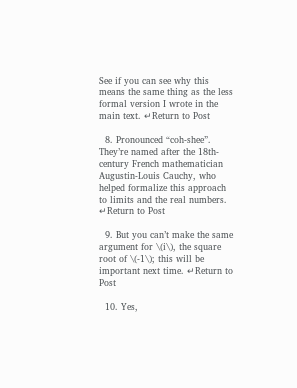See if you can see why this means the same thing as the less formal version I wrote in the main text. ↵Return to Post

  8. Pronounced “coh-shee”. They’re named after the 18th-century French mathematician Augustin-Louis Cauchy, who helped formalize this approach to limits and the real numbers. ↵Return to Post

  9. But you can’t make the same argument for \(i\), the square root of \(-1\); this will be important next time. ↵Return to Post

  10. Yes,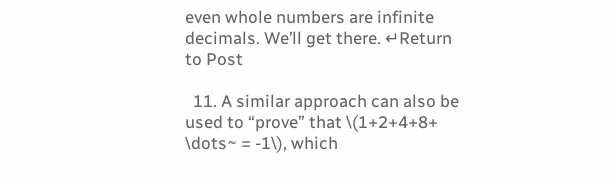even whole numbers are infinite decimals. We’ll get there. ↵Return to Post

  11. A similar approach can also be used to “prove” that \(1+2+4+8+ \dots~ = -1\), which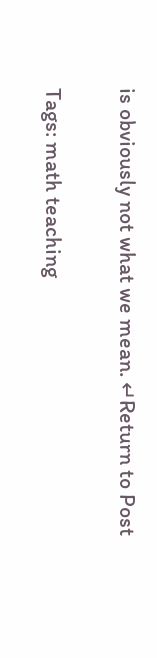is obviously not what we mean. ↵Return to Post

Tags: math teaching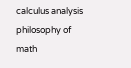calculus analysis philosophy of math